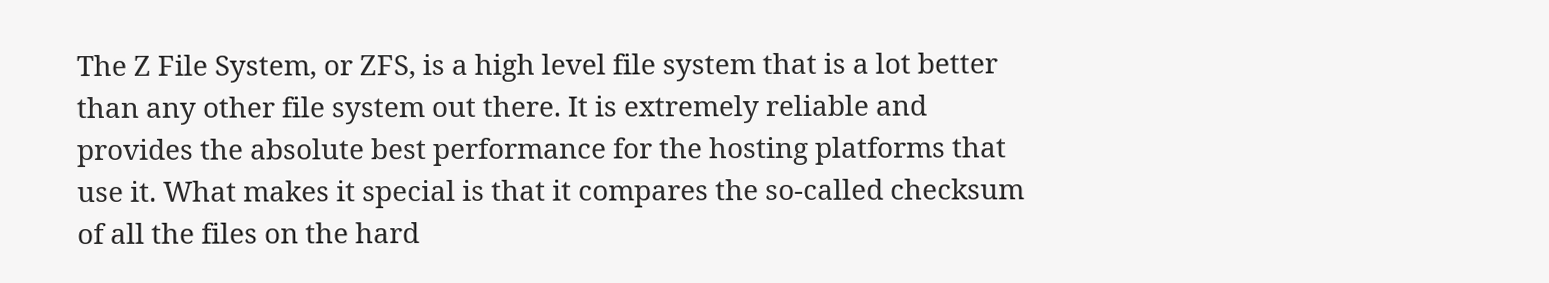The Z File System, or ZFS, is a high level file system that is a lot better than any other file system out there. It is extremely reliable and provides the absolute best performance for the hosting platforms that use it. What makes it special is that it compares the so-called checksum of all the files on the hard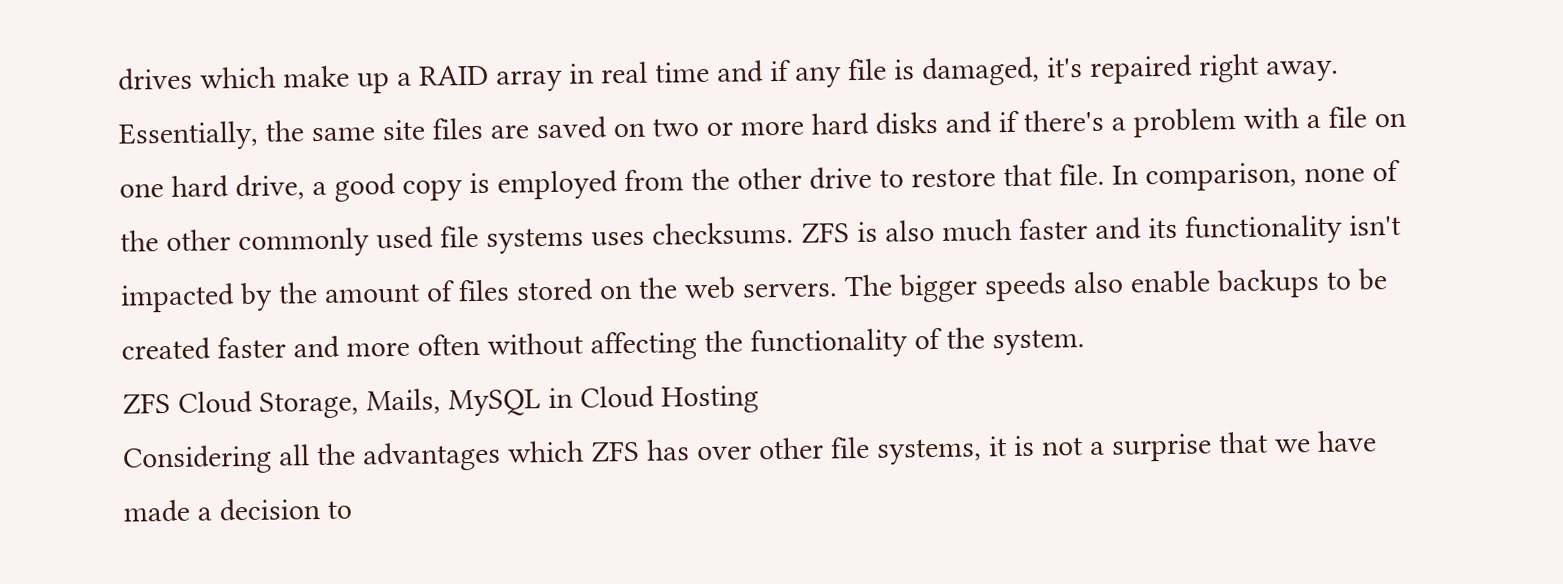drives which make up a RAID array in real time and if any file is damaged, it's repaired right away. Essentially, the same site files are saved on two or more hard disks and if there's a problem with a file on one hard drive, a good copy is employed from the other drive to restore that file. In comparison, none of the other commonly used file systems uses checksums. ZFS is also much faster and its functionality isn't impacted by the amount of files stored on the web servers. The bigger speeds also enable backups to be created faster and more often without affecting the functionality of the system.
ZFS Cloud Storage, Mails, MySQL in Cloud Hosting
Considering all the advantages which ZFS has over other file systems, it is not a surprise that we have made a decision to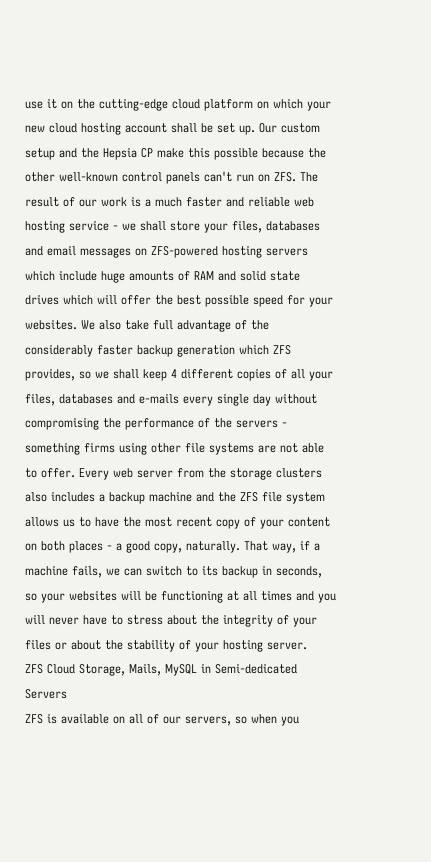use it on the cutting-edge cloud platform on which your new cloud hosting account shall be set up. Our custom setup and the Hepsia CP make this possible because the other well-known control panels can't run on ZFS. The result of our work is a much faster and reliable web hosting service - we shall store your files, databases and email messages on ZFS-powered hosting servers which include huge amounts of RAM and solid state drives which will offer the best possible speed for your websites. We also take full advantage of the considerably faster backup generation which ZFS provides, so we shall keep 4 different copies of all your files, databases and e-mails every single day without compromising the performance of the servers - something firms using other file systems are not able to offer. Every web server from the storage clusters also includes a backup machine and the ZFS file system allows us to have the most recent copy of your content on both places - a good copy, naturally. That way, if a machine fails, we can switch to its backup in seconds, so your websites will be functioning at all times and you will never have to stress about the integrity of your files or about the stability of your hosting server.
ZFS Cloud Storage, Mails, MySQL in Semi-dedicated Servers
ZFS is available on all of our servers, so when you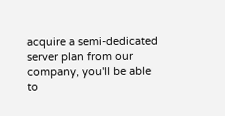acquire a semi-dedicated server plan from our company, you'll be able to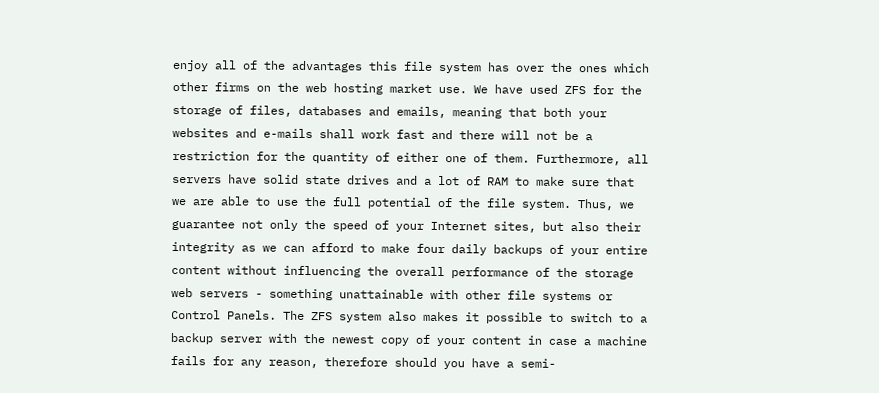enjoy all of the advantages this file system has over the ones which other firms on the web hosting market use. We have used ZFS for the storage of files, databases and emails, meaning that both your websites and e-mails shall work fast and there will not be a restriction for the quantity of either one of them. Furthermore, all servers have solid state drives and a lot of RAM to make sure that we are able to use the full potential of the file system. Thus, we guarantee not only the speed of your Internet sites, but also their integrity as we can afford to make four daily backups of your entire content without influencing the overall performance of the storage web servers - something unattainable with other file systems or Control Panels. The ZFS system also makes it possible to switch to a backup server with the newest copy of your content in case a machine fails for any reason, therefore should you have a semi-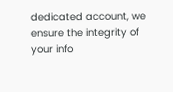dedicated account, we ensure the integrity of your info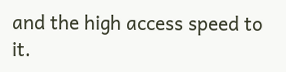and the high access speed to it.